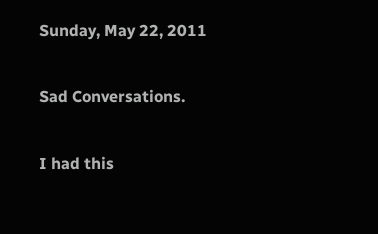Sunday, May 22, 2011

Sad Conversations.

I had this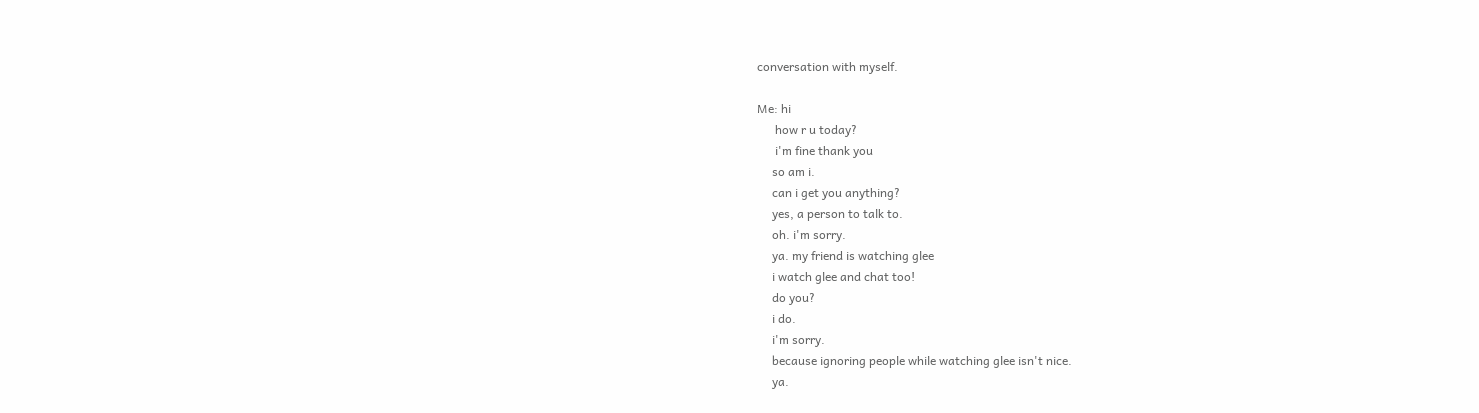conversation with myself.

Me: hi
      how r u today?
      i'm fine thank you
     so am i.
     can i get you anything?
     yes, a person to talk to.
     oh. i'm sorry.
     ya. my friend is watching glee
     i watch glee and chat too!
     do you?
     i do.
     i'm sorry.
     because ignoring people while watching glee isn't nice.
     ya.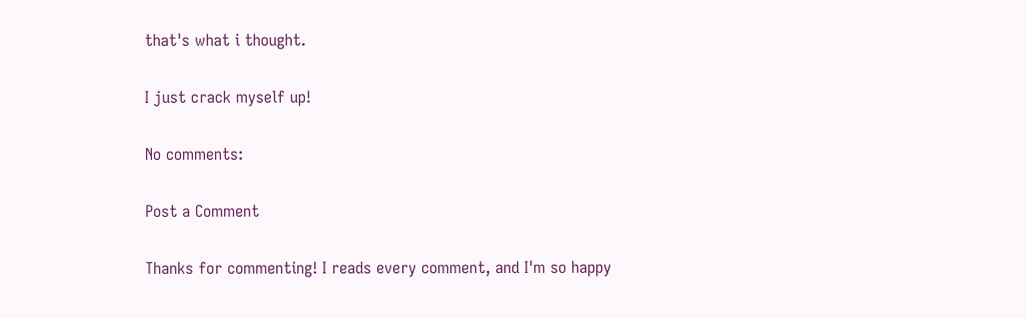that's what i thought.

I just crack myself up!

No comments:

Post a Comment

Thanks for commenting! I reads every comment, and I'm so happy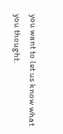you want to let us know what you thought.